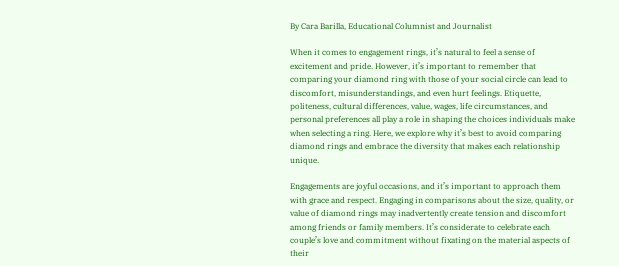By Cara Barilla, Educational Columnist and Journalist

When it comes to engagement rings, it’s natural to feel a sense of excitement and pride. However, it’s important to remember that comparing your diamond ring with those of your social circle can lead to discomfort, misunderstandings, and even hurt feelings. Etiquette, politeness, cultural differences, value, wages, life circumstances, and personal preferences all play a role in shaping the choices individuals make when selecting a ring. Here, we explore why it’s best to avoid comparing diamond rings and embrace the diversity that makes each relationship unique.

Engagements are joyful occasions, and it’s important to approach them with grace and respect. Engaging in comparisons about the size, quality, or value of diamond rings may inadvertently create tension and discomfort among friends or family members. It’s considerate to celebrate each couple’s love and commitment without fixating on the material aspects of their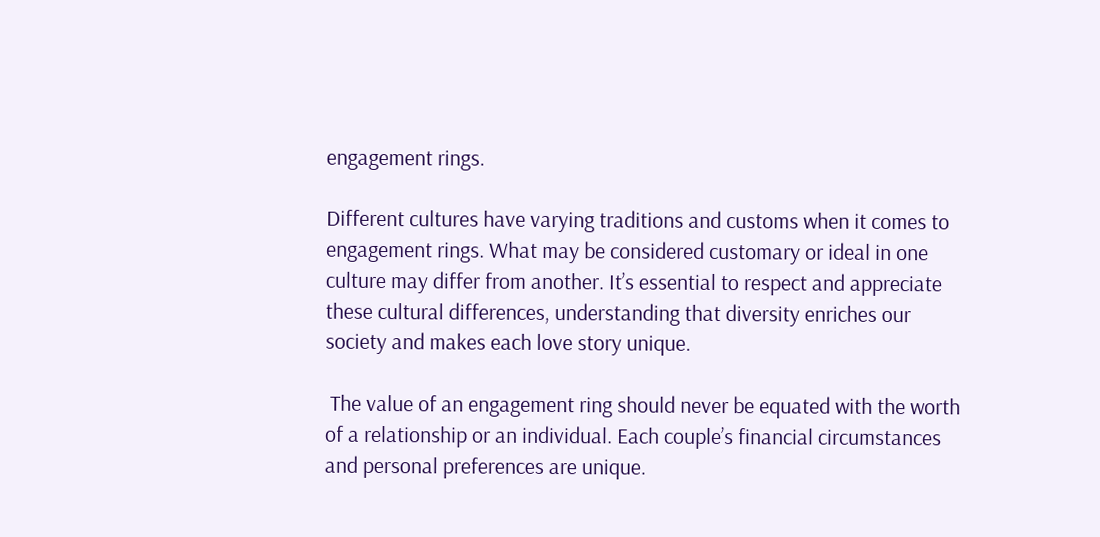engagement rings.

Different cultures have varying traditions and customs when it comes to engagement rings. What may be considered customary or ideal in one culture may differ from another. It’s essential to respect and appreciate these cultural differences, understanding that diversity enriches our society and makes each love story unique.

 The value of an engagement ring should never be equated with the worth of a relationship or an individual. Each couple’s financial circumstances and personal preferences are unique.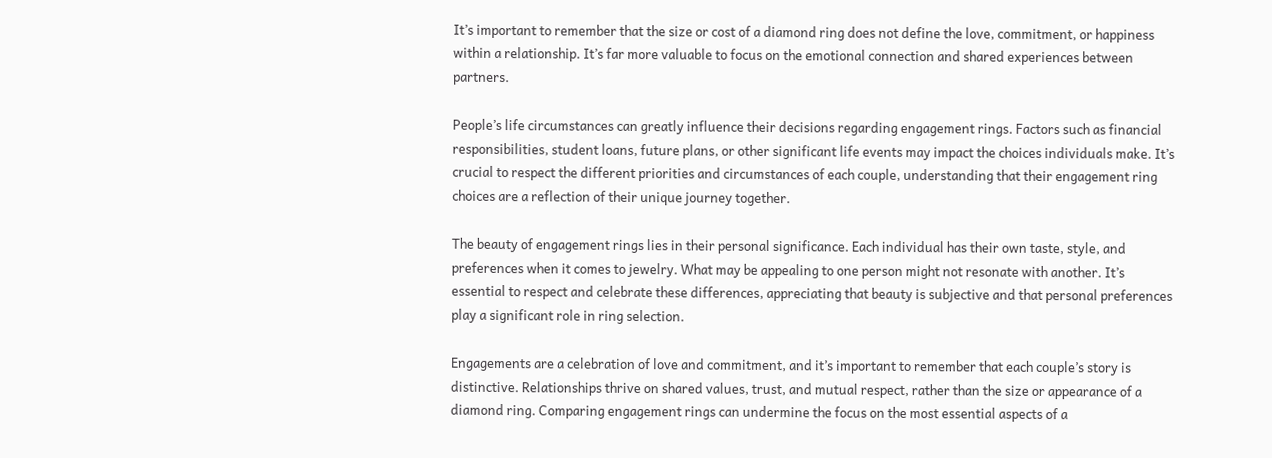It’s important to remember that the size or cost of a diamond ring does not define the love, commitment, or happiness within a relationship. It’s far more valuable to focus on the emotional connection and shared experiences between partners.

People’s life circumstances can greatly influence their decisions regarding engagement rings. Factors such as financial responsibilities, student loans, future plans, or other significant life events may impact the choices individuals make. It’s crucial to respect the different priorities and circumstances of each couple, understanding that their engagement ring choices are a reflection of their unique journey together.

The beauty of engagement rings lies in their personal significance. Each individual has their own taste, style, and preferences when it comes to jewelry. What may be appealing to one person might not resonate with another. It’s essential to respect and celebrate these differences, appreciating that beauty is subjective and that personal preferences play a significant role in ring selection.

Engagements are a celebration of love and commitment, and it’s important to remember that each couple’s story is distinctive. Relationships thrive on shared values, trust, and mutual respect, rather than the size or appearance of a diamond ring. Comparing engagement rings can undermine the focus on the most essential aspects of a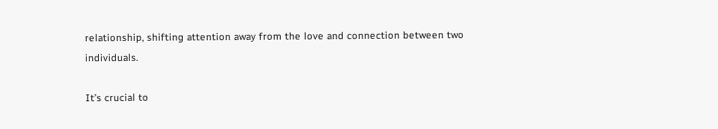relationship, shifting attention away from the love and connection between two individuals.

It’s crucial to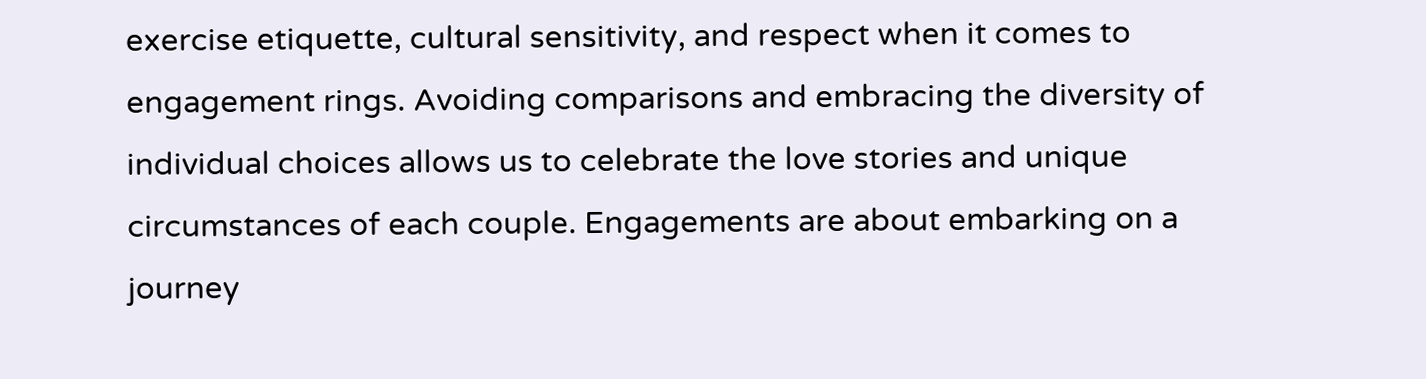exercise etiquette, cultural sensitivity, and respect when it comes to engagement rings. Avoiding comparisons and embracing the diversity of individual choices allows us to celebrate the love stories and unique circumstances of each couple. Engagements are about embarking on a journey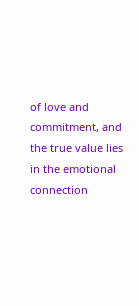of love and commitment, and the true value lies in the emotional connection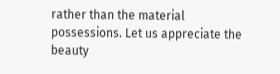rather than the material possessions. Let us appreciate the beauty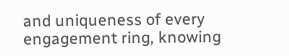and uniqueness of every engagement ring, knowing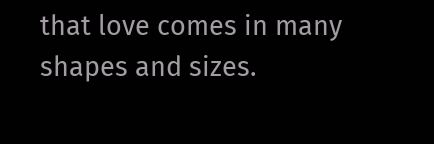that love comes in many shapes and sizes.